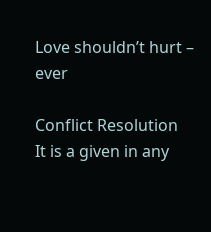Love shouldn’t hurt – ever

Conflict Resolution
It is a given in any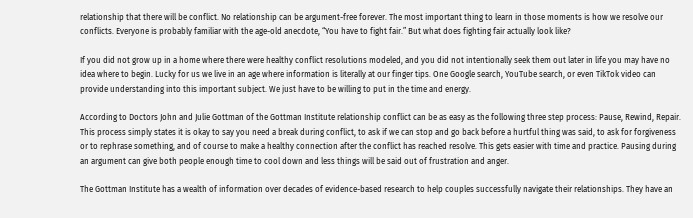relationship that there will be conflict. No relationship can be argument-free forever. The most important thing to learn in those moments is how we resolve our conflicts. Everyone is probably familiar with the age-old anecdote, “You have to fight fair.” But what does fighting fair actually look like?

If you did not grow up in a home where there were healthy conflict resolutions modeled, and you did not intentionally seek them out later in life you may have no idea where to begin. Lucky for us we live in an age where information is literally at our finger tips. One Google search, YouTube search, or even TikTok video can provide understanding into this important subject. We just have to be willing to put in the time and energy.

According to Doctors John and Julie Gottman of the Gottman Institute relationship conflict can be as easy as the following three step process: Pause, Rewind, Repair. This process simply states it is okay to say you need a break during conflict, to ask if we can stop and go back before a hurtful thing was said, to ask for forgiveness or to rephrase something, and of course to make a healthy connection after the conflict has reached resolve. This gets easier with time and practice. Pausing during an argument can give both people enough time to cool down and less things will be said out of frustration and anger.

The Gottman Institute has a wealth of information over decades of evidence-based research to help couples successfully navigate their relationships. They have an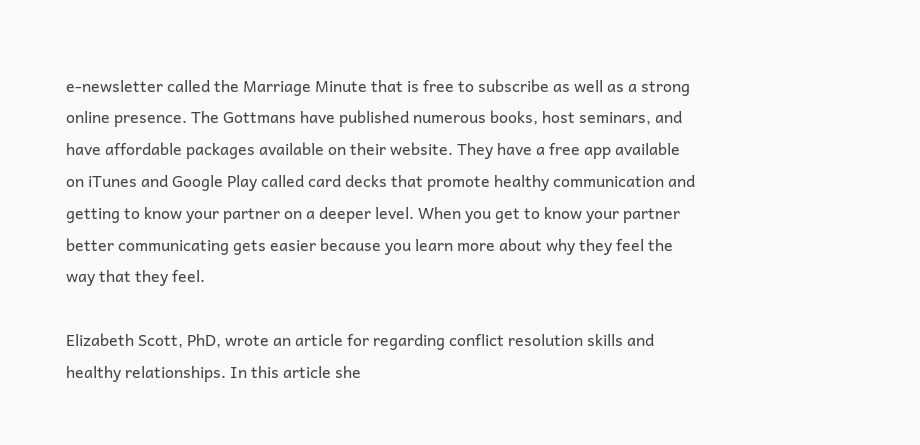e-newsletter called the Marriage Minute that is free to subscribe as well as a strong online presence. The Gottmans have published numerous books, host seminars, and have affordable packages available on their website. They have a free app available on iTunes and Google Play called card decks that promote healthy communication and getting to know your partner on a deeper level. When you get to know your partner better communicating gets easier because you learn more about why they feel the way that they feel.

Elizabeth Scott, PhD, wrote an article for regarding conflict resolution skills and healthy relationships. In this article she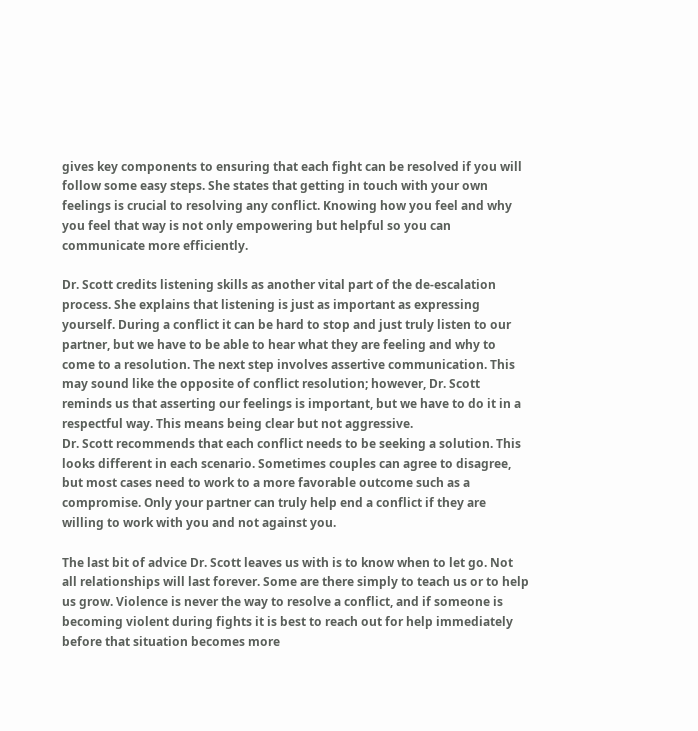gives key components to ensuring that each fight can be resolved if you will follow some easy steps. She states that getting in touch with your own feelings is crucial to resolving any conflict. Knowing how you feel and why you feel that way is not only empowering but helpful so you can communicate more efficiently.

Dr. Scott credits listening skills as another vital part of the de-escalation process. She explains that listening is just as important as expressing yourself. During a conflict it can be hard to stop and just truly listen to our partner, but we have to be able to hear what they are feeling and why to come to a resolution. The next step involves assertive communication. This may sound like the opposite of conflict resolution; however, Dr. Scott reminds us that asserting our feelings is important, but we have to do it in a respectful way. This means being clear but not aggressive.
Dr. Scott recommends that each conflict needs to be seeking a solution. This looks different in each scenario. Sometimes couples can agree to disagree, but most cases need to work to a more favorable outcome such as a compromise. Only your partner can truly help end a conflict if they are willing to work with you and not against you.

The last bit of advice Dr. Scott leaves us with is to know when to let go. Not all relationships will last forever. Some are there simply to teach us or to help us grow. Violence is never the way to resolve a conflict, and if someone is becoming violent during fights it is best to reach out for help immediately before that situation becomes more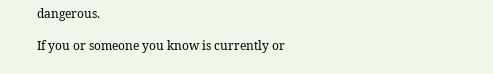dangerous.

If you or someone you know is currently or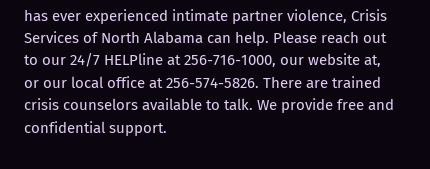has ever experienced intimate partner violence, Crisis Services of North Alabama can help. Please reach out to our 24/7 HELPline at 256-716-1000, our website at, or our local office at 256-574-5826. There are trained crisis counselors available to talk. We provide free and confidential support.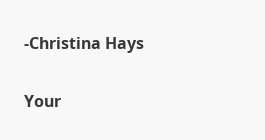-Christina Hays

Your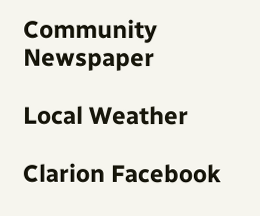Community Newspaper

Local Weather

Clarion Facebook